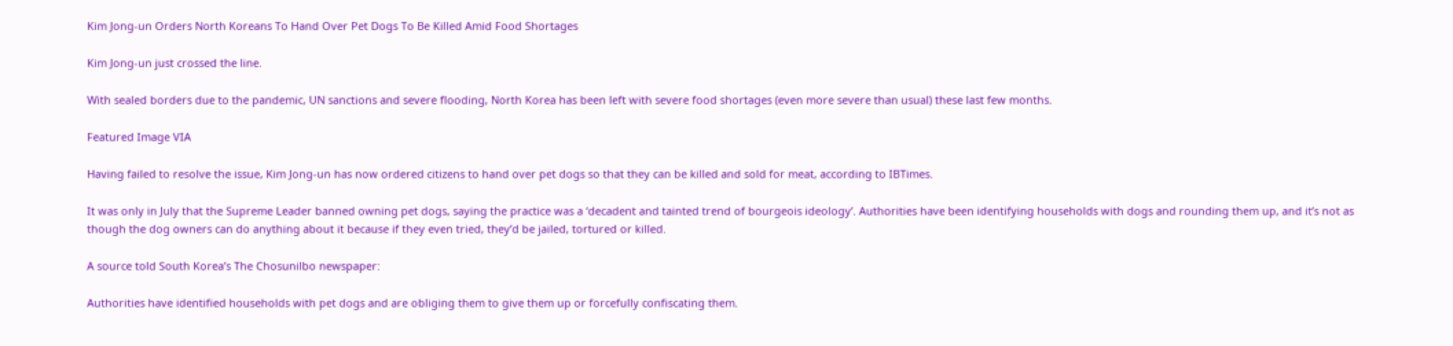Kim Jong-un Orders North Koreans To Hand Over Pet Dogs To Be Killed Amid Food Shortages

Kim Jong-un just crossed the line.

With sealed borders due to the pandemic, UN sanctions and severe flooding, North Korea has been left with severe food shortages (even more severe than usual) these last few months.

Featured Image VIA

Having failed to resolve the issue, Kim Jong-un has now ordered citizens to hand over pet dogs so that they can be killed and sold for meat, according to IBTimes.

It was only in July that the Supreme Leader banned owning pet dogs, saying the practice was a ‘decadent and tainted trend of bourgeois ideology’. Authorities have been identifying households with dogs and rounding them up, and it’s not as though the dog owners can do anything about it because if they even tried, they’d be jailed, tortured or killed.

A source told South Korea’s The Chosunilbo newspaper:

Authorities have identified households with pet dogs and are obliging them to give them up or forcefully confiscating them.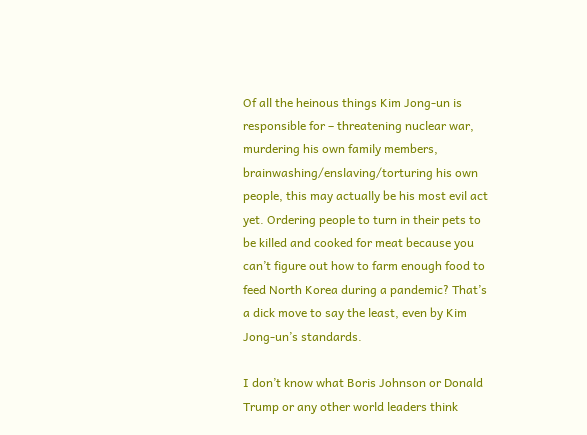Of all the heinous things Kim Jong-un is responsible for – threatening nuclear war, murdering his own family members, brainwashing/enslaving/torturing his own people, this may actually be his most evil act yet. Ordering people to turn in their pets to be killed and cooked for meat because you can’t figure out how to farm enough food to feed North Korea during a pandemic? That’s a dick move to say the least, even by Kim Jong-un’s standards.

I don’t know what Boris Johnson or Donald Trump or any other world leaders think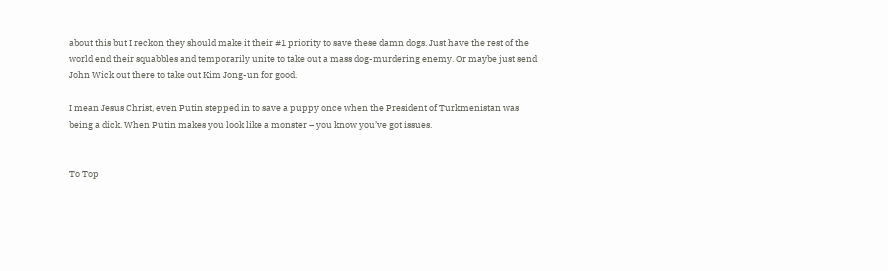about this but I reckon they should make it their #1 priority to save these damn dogs. Just have the rest of the world end their squabbles and temporarily unite to take out a mass dog-murdering enemy. Or maybe just send John Wick out there to take out Kim Jong-un for good.

I mean Jesus Christ, even Putin stepped in to save a puppy once when the President of Turkmenistan was being a dick. When Putin makes you look like a monster – you know you’ve got issues.


To Top